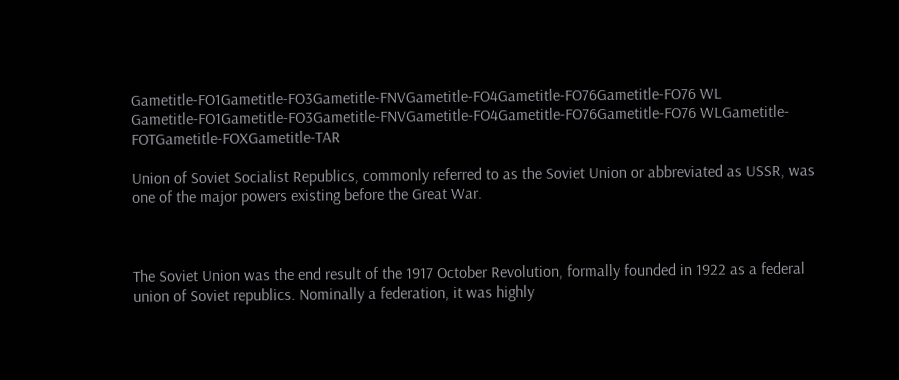Gametitle-FO1Gametitle-FO3Gametitle-FNVGametitle-FO4Gametitle-FO76Gametitle-FO76 WL
Gametitle-FO1Gametitle-FO3Gametitle-FNVGametitle-FO4Gametitle-FO76Gametitle-FO76 WLGametitle-FOTGametitle-FOXGametitle-TAR

Union of Soviet Socialist Republics, commonly referred to as the Soviet Union or abbreviated as USSR, was one of the major powers existing before the Great War.



The Soviet Union was the end result of the 1917 October Revolution, formally founded in 1922 as a federal union of Soviet republics. Nominally a federation, it was highly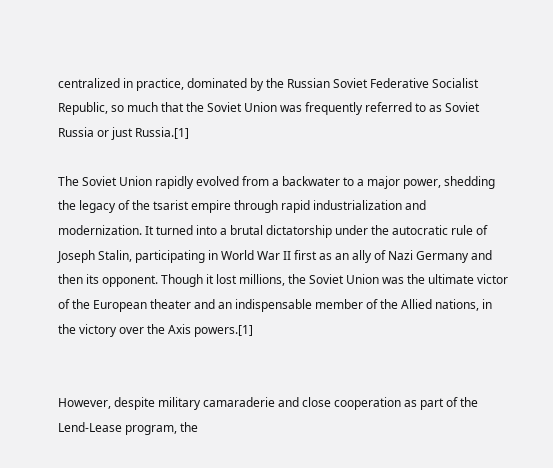centralized in practice, dominated by the Russian Soviet Federative Socialist Republic, so much that the Soviet Union was frequently referred to as Soviet Russia or just Russia.[1]

The Soviet Union rapidly evolved from a backwater to a major power, shedding the legacy of the tsarist empire through rapid industrialization and modernization. It turned into a brutal dictatorship under the autocratic rule of Joseph Stalin, participating in World War II first as an ally of Nazi Germany and then its opponent. Though it lost millions, the Soviet Union was the ultimate victor of the European theater and an indispensable member of the Allied nations, in the victory over the Axis powers.[1]


However, despite military camaraderie and close cooperation as part of the Lend-Lease program, the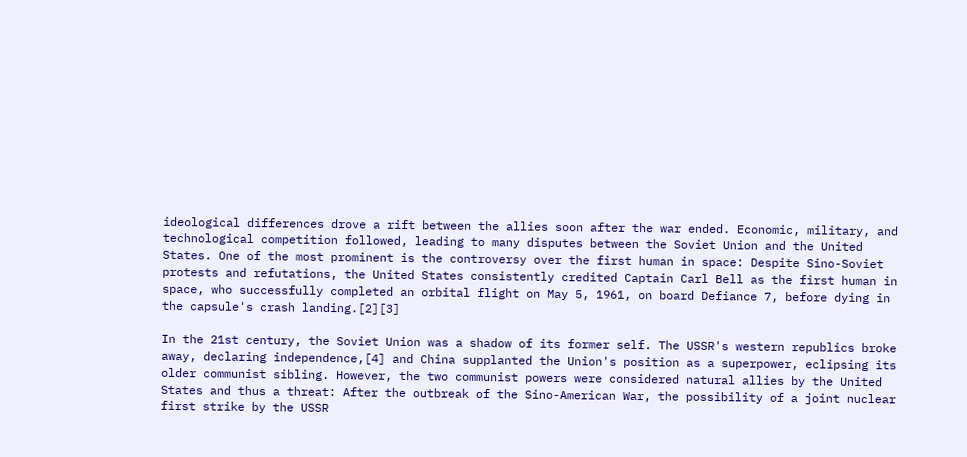ideological differences drove a rift between the allies soon after the war ended. Economic, military, and technological competition followed, leading to many disputes between the Soviet Union and the United States. One of the most prominent is the controversy over the first human in space: Despite Sino-Soviet protests and refutations, the United States consistently credited Captain Carl Bell as the first human in space, who successfully completed an orbital flight on May 5, 1961, on board Defiance 7, before dying in the capsule's crash landing.[2][3]

In the 21st century, the Soviet Union was a shadow of its former self. The USSR's western republics broke away, declaring independence,[4] and China supplanted the Union's position as a superpower, eclipsing its older communist sibling. However, the two communist powers were considered natural allies by the United States and thus a threat: After the outbreak of the Sino-American War, the possibility of a joint nuclear first strike by the USSR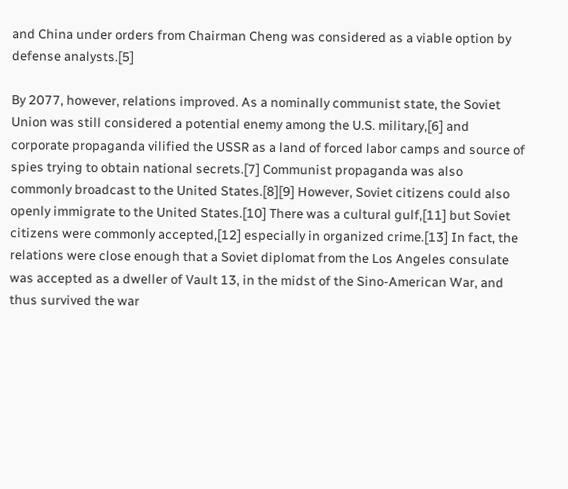and China under orders from Chairman Cheng was considered as a viable option by defense analysts.[5]

By 2077, however, relations improved. As a nominally communist state, the Soviet Union was still considered a potential enemy among the U.S. military,[6] and corporate propaganda vilified the USSR as a land of forced labor camps and source of spies trying to obtain national secrets.[7] Communist propaganda was also commonly broadcast to the United States.[8][9] However, Soviet citizens could also openly immigrate to the United States.[10] There was a cultural gulf,[11] but Soviet citizens were commonly accepted,[12] especially in organized crime.[13] In fact, the relations were close enough that a Soviet diplomat from the Los Angeles consulate was accepted as a dweller of Vault 13, in the midst of the Sino-American War, and thus survived the war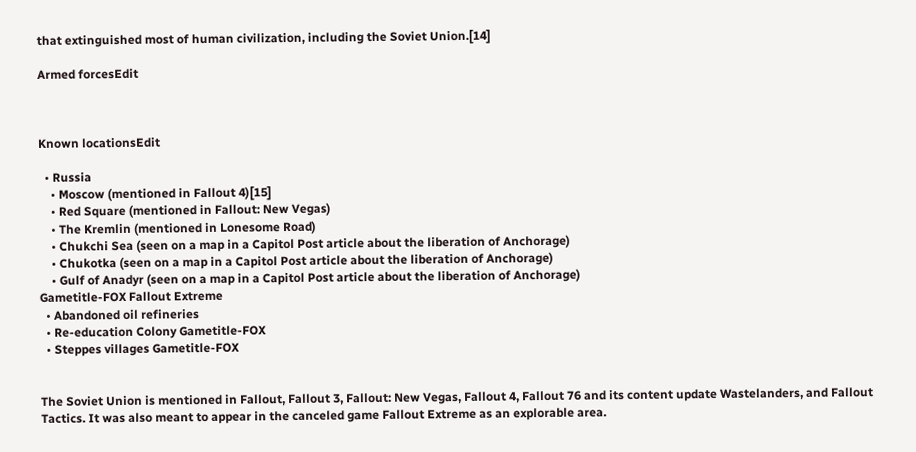that extinguished most of human civilization, including the Soviet Union.[14]

Armed forcesEdit



Known locationsEdit

  • Russia
    • Moscow (mentioned in Fallout 4)[15]
    • Red Square (mentioned in Fallout: New Vegas)
    • The Kremlin (mentioned in Lonesome Road)
    • Chukchi Sea (seen on a map in a Capitol Post article about the liberation of Anchorage)
    • Chukotka (seen on a map in a Capitol Post article about the liberation of Anchorage)
    • Gulf of Anadyr (seen on a map in a Capitol Post article about the liberation of Anchorage)
Gametitle-FOX Fallout Extreme
  • Abandoned oil refineries
  • Re-education Colony Gametitle-FOX
  • Steppes villages Gametitle-FOX


The Soviet Union is mentioned in Fallout, Fallout 3, Fallout: New Vegas, Fallout 4, Fallout 76 and its content update Wastelanders, and Fallout Tactics. It was also meant to appear in the canceled game Fallout Extreme as an explorable area.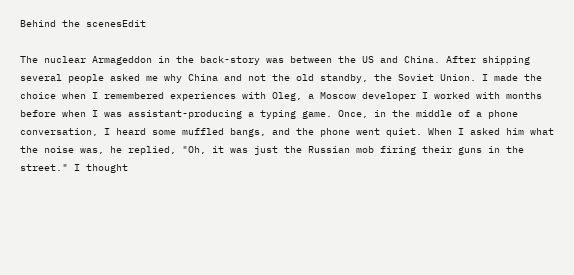Behind the scenesEdit

The nuclear Armageddon in the back-story was between the US and China. After shipping several people asked me why China and not the old standby, the Soviet Union. I made the choice when I remembered experiences with Oleg, a Moscow developer I worked with months before when I was assistant-producing a typing game. Once, in the middle of a phone conversation, I heard some muffled bangs, and the phone went quiet. When I asked him what the noise was, he replied, "Oh, it was just the Russian mob firing their guns in the street." I thought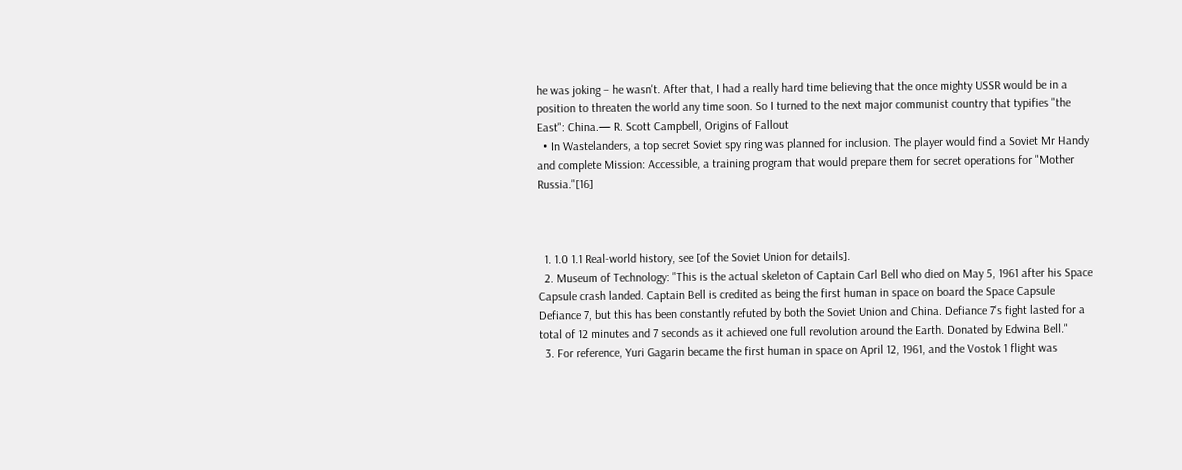he was joking – he wasn't. After that, I had a really hard time believing that the once mighty USSR would be in a position to threaten the world any time soon. So I turned to the next major communist country that typifies "the East": China.— R. Scott Campbell, Origins of Fallout
  • In Wastelanders, a top secret Soviet spy ring was planned for inclusion. The player would find a Soviet Mr Handy and complete Mission: Accessible, a training program that would prepare them for secret operations for "Mother Russia."[16]



  1. 1.0 1.1 Real-world history, see [of the Soviet Union for details].
  2. Museum of Technology: "This is the actual skeleton of Captain Carl Bell who died on May 5, 1961 after his Space Capsule crash landed. Captain Bell is credited as being the first human in space on board the Space Capsule Defiance 7, but this has been constantly refuted by both the Soviet Union and China. Defiance 7's fight lasted for a total of 12 minutes and 7 seconds as it achieved one full revolution around the Earth. Donated by Edwina Bell."
  3. For reference, Yuri Gagarin became the first human in space on April 12, 1961, and the Vostok 1 flight was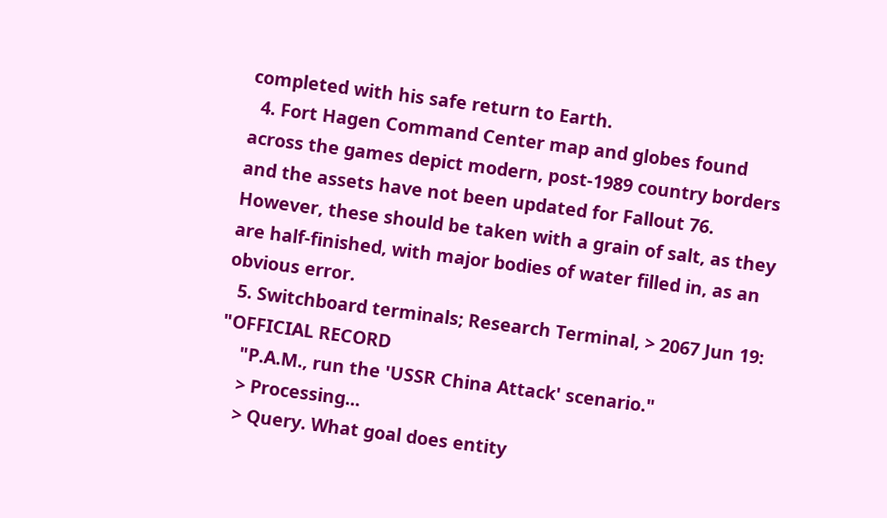completed with his safe return to Earth.
  4. Fort Hagen Command Center map and globes found across the games depict modern, post-1989 country borders and the assets have not been updated for Fallout 76. However, these should be taken with a grain of salt, as they are half-finished, with major bodies of water filled in, as an obvious error.
  5. Switchboard terminals; Research Terminal, > 2067 Jun 19: "OFFICIAL RECORD
    "P.A.M., run the 'USSR China Attack' scenario."
    > Processing...
    > Query. What goal does entity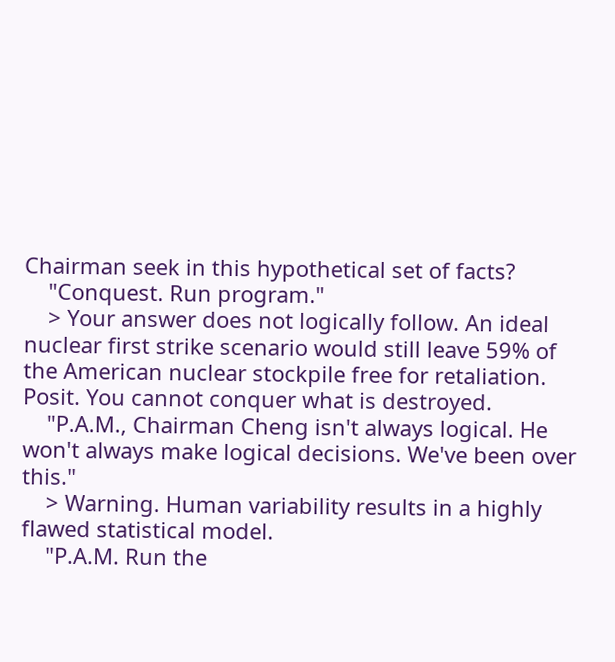Chairman seek in this hypothetical set of facts?
    "Conquest. Run program."
    > Your answer does not logically follow. An ideal nuclear first strike scenario would still leave 59% of the American nuclear stockpile free for retaliation. Posit. You cannot conquer what is destroyed.
    "P.A.M., Chairman Cheng isn't always logical. He won't always make logical decisions. We've been over this."
    > Warning. Human variability results in a highly flawed statistical model.
    "P.A.M. Run the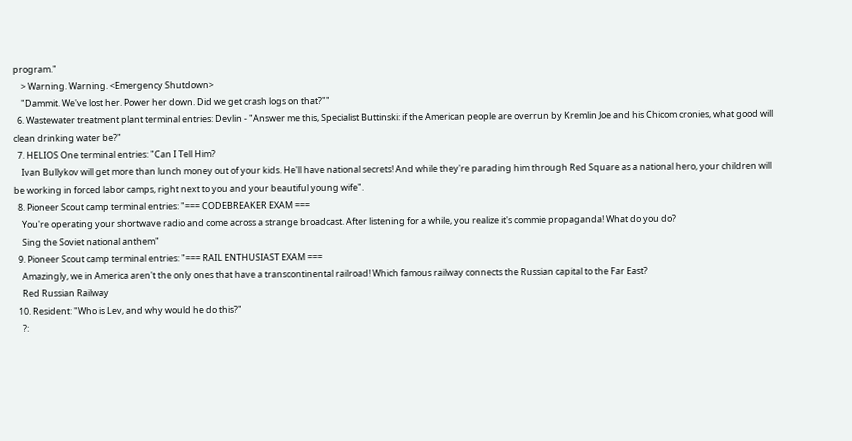program."
    > Warning. Warning. <Emergency Shutdown>
    "Dammit. We've lost her. Power her down. Did we get crash logs on that?""
  6. Wastewater treatment plant terminal entries: Devlin - "Answer me this, Specialist Buttinski: if the American people are overrun by Kremlin Joe and his Chicom cronies, what good will clean drinking water be?"
  7. HELIOS One terminal entries: "Can I Tell Him?
    Ivan Bullykov will get more than lunch money out of your kids. He'll have national secrets! And while they're parading him through Red Square as a national hero, your children will be working in forced labor camps, right next to you and your beautiful young wife".
  8. Pioneer Scout camp terminal entries: "=== CODEBREAKER EXAM ===
    You're operating your shortwave radio and come across a strange broadcast. After listening for a while, you realize it's commie propaganda! What do you do?
    Sing the Soviet national anthem"
  9. Pioneer Scout camp terminal entries: "=== RAIL ENTHUSIAST EXAM ===
    Amazingly, we in America aren't the only ones that have a transcontinental railroad! Which famous railway connects the Russian capital to the Far East?
    Red Russian Railway
  10. Resident: "Who is Lev, and why would he do this?"
    ?: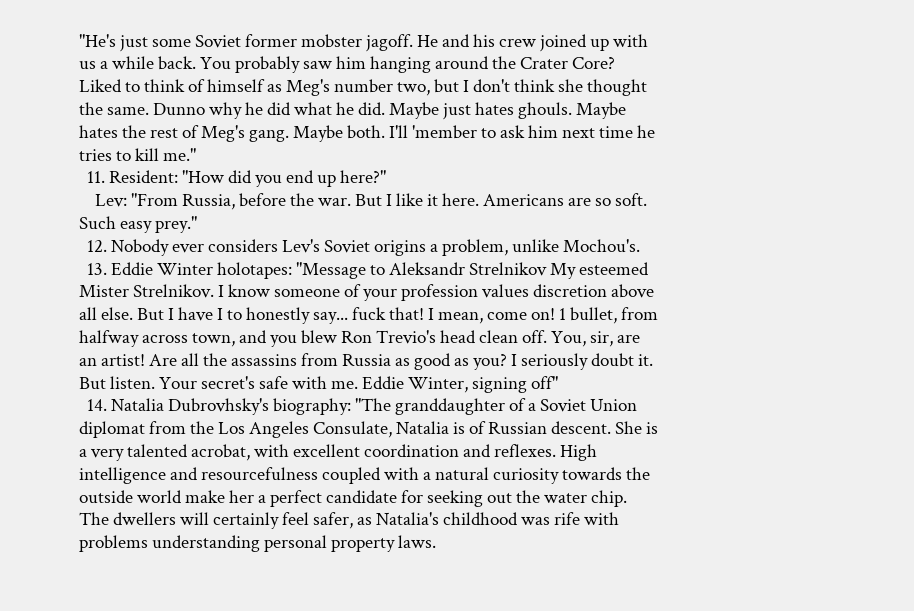"He's just some Soviet former mobster jagoff. He and his crew joined up with us a while back. You probably saw him hanging around the Crater Core? Liked to think of himself as Meg's number two, but I don't think she thought the same. Dunno why he did what he did. Maybe just hates ghouls. Maybe hates the rest of Meg's gang. Maybe both. I'll 'member to ask him next time he tries to kill me."
  11. Resident: "How did you end up here?"
    Lev: "From Russia, before the war. But I like it here. Americans are so soft. Such easy prey."
  12. Nobody ever considers Lev's Soviet origins a problem, unlike Mochou's.
  13. Eddie Winter holotapes: "Message to Aleksandr Strelnikov My esteemed Mister Strelnikov. I know someone of your profession values discretion above all else. But I have I to honestly say... fuck that! I mean, come on! 1 bullet, from halfway across town, and you blew Ron Trevio's head clean off. You, sir, are an artist! Are all the assassins from Russia as good as you? I seriously doubt it. But listen. Your secret's safe with me. Eddie Winter, signing off"
  14. Natalia Dubrovhsky's biography: "The granddaughter of a Soviet Union diplomat from the Los Angeles Consulate, Natalia is of Russian descent. She is a very talented acrobat, with excellent coordination and reflexes. High intelligence and resourcefulness coupled with a natural curiosity towards the outside world make her a perfect candidate for seeking out the water chip. The dwellers will certainly feel safer, as Natalia's childhood was rife with problems understanding personal property laws.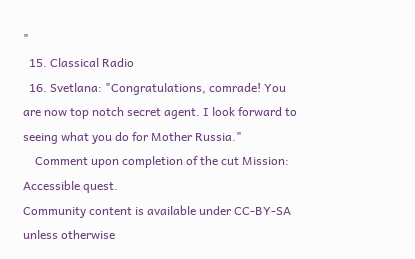"
  15. Classical Radio
  16. Svetlana: "Congratulations, comrade! You are now top notch secret agent. I look forward to seeing what you do for Mother Russia."
    Comment upon completion of the cut Mission: Accessible quest.
Community content is available under CC-BY-SA unless otherwise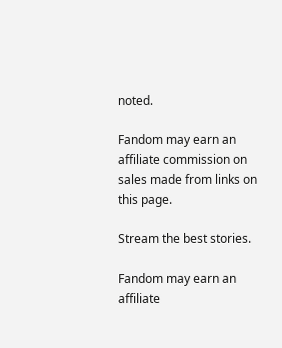noted.

Fandom may earn an affiliate commission on sales made from links on this page.

Stream the best stories.

Fandom may earn an affiliate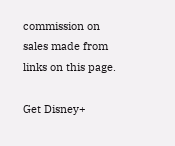commission on sales made from links on this page.

Get Disney+